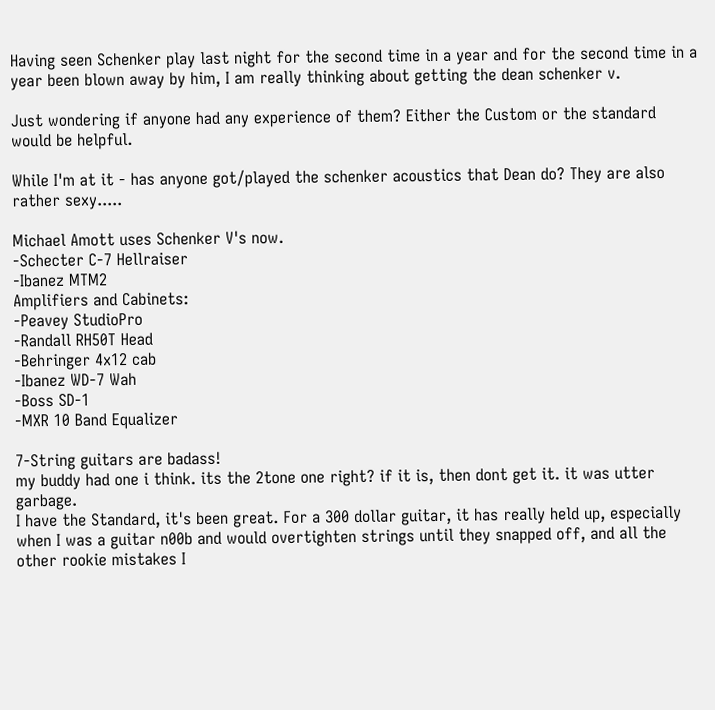Having seen Schenker play last night for the second time in a year and for the second time in a year been blown away by him, I am really thinking about getting the dean schenker v.

Just wondering if anyone had any experience of them? Either the Custom or the standard would be helpful.

While I'm at it - has anyone got/played the schenker acoustics that Dean do? They are also rather sexy.....

Michael Amott uses Schenker V's now.
-Schecter C-7 Hellraiser
-Ibanez MTM2
Amplifiers and Cabinets:
-Peavey StudioPro
-Randall RH50T Head
-Behringer 4x12 cab
-Ibanez WD-7 Wah
-Boss SD-1
-MXR 10 Band Equalizer

7-String guitars are badass!
my buddy had one i think. its the 2tone one right? if it is, then dont get it. it was utter garbage.
I have the Standard, it's been great. For a 300 dollar guitar, it has really held up, especially when I was a guitar n00b and would overtighten strings until they snapped off, and all the other rookie mistakes I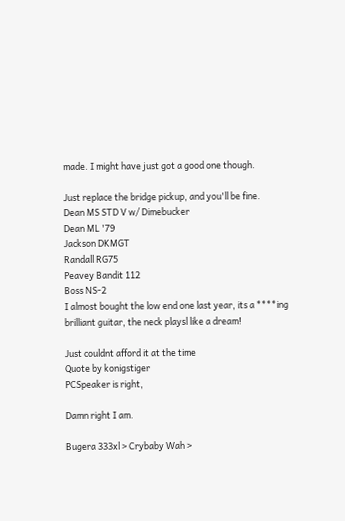made. I might have just got a good one though.

Just replace the bridge pickup, and you'll be fine.
Dean MS STD V w/ Dimebucker
Dean ML '79
Jackson DKMGT
Randall RG75
Peavey Bandit 112
Boss NS-2
I almost bought the low end one last year, its a ****ing brilliant guitar, the neck playsl like a dream!

Just couldnt afford it at the time
Quote by konigstiger
PCSpeaker is right,

Damn right I am.

Bugera 333xl > Crybaby Wah >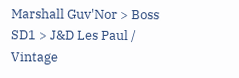Marshall Guv'Nor > Boss SD1 > J&D Les Paul / Vintage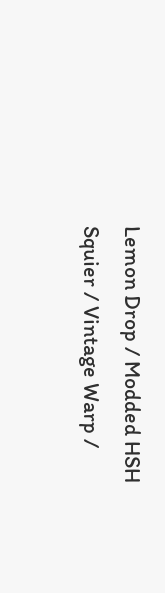Lemon Drop / Modded HSH Squier / Vintage Warp /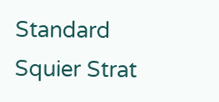Standard Squier Strat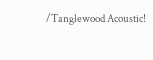/Tanglewood Acoustic!